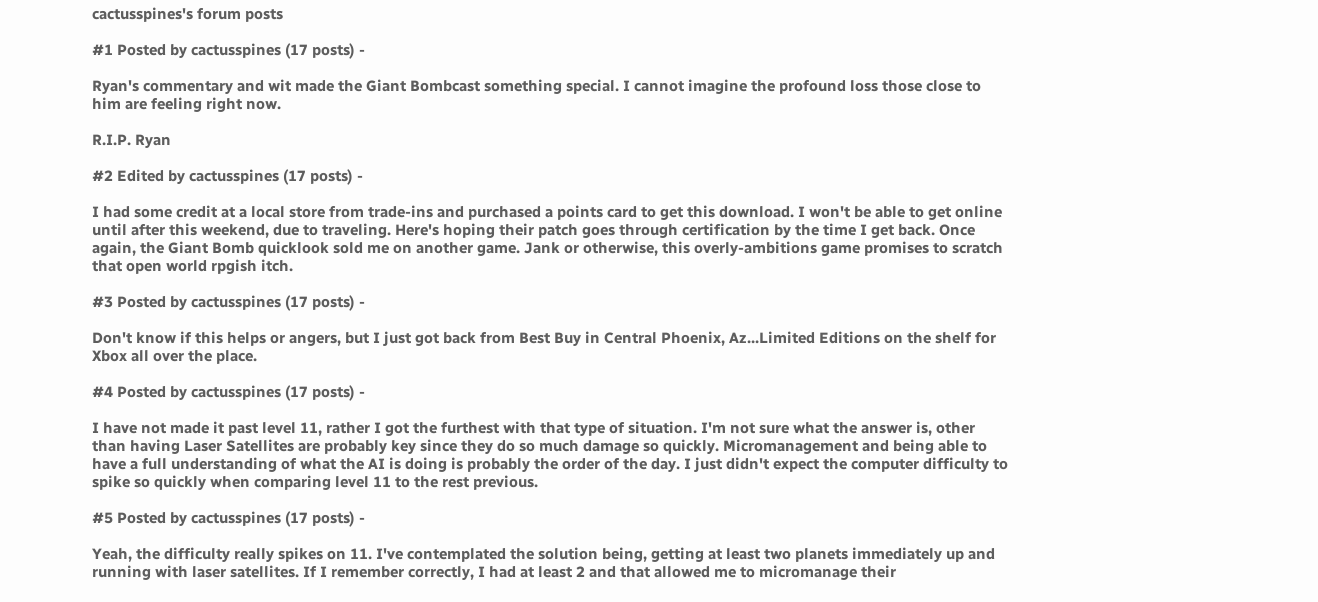cactusspines's forum posts

#1 Posted by cactusspines (17 posts) -

Ryan's commentary and wit made the Giant Bombcast something special. I cannot imagine the profound loss those close to him are feeling right now.

R.I.P. Ryan

#2 Edited by cactusspines (17 posts) -

I had some credit at a local store from trade-ins and purchased a points card to get this download. I won't be able to get online until after this weekend, due to traveling. Here's hoping their patch goes through certification by the time I get back. Once again, the Giant Bomb quicklook sold me on another game. Jank or otherwise, this overly-ambitions game promises to scratch that open world rpgish itch.

#3 Posted by cactusspines (17 posts) -

Don't know if this helps or angers, but I just got back from Best Buy in Central Phoenix, Az...Limited Editions on the shelf for Xbox all over the place.

#4 Posted by cactusspines (17 posts) -

I have not made it past level 11, rather I got the furthest with that type of situation. I'm not sure what the answer is, other than having Laser Satellites are probably key since they do so much damage so quickly. Micromanagement and being able to have a full understanding of what the AI is doing is probably the order of the day. I just didn't expect the computer difficulty to spike so quickly when comparing level 11 to the rest previous.

#5 Posted by cactusspines (17 posts) -

Yeah, the difficulty really spikes on 11. I've contemplated the solution being, getting at least two planets immediately up and running with laser satellites. If I remember correctly, I had at least 2 and that allowed me to micromanage their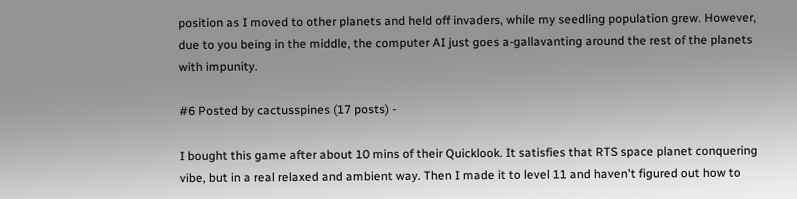position as I moved to other planets and held off invaders, while my seedling population grew. However, due to you being in the middle, the computer AI just goes a-gallavanting around the rest of the planets with impunity.

#6 Posted by cactusspines (17 posts) -

I bought this game after about 10 mins of their Quicklook. It satisfies that RTS space planet conquering vibe, but in a real relaxed and ambient way. Then I made it to level 11 and haven't figured out how to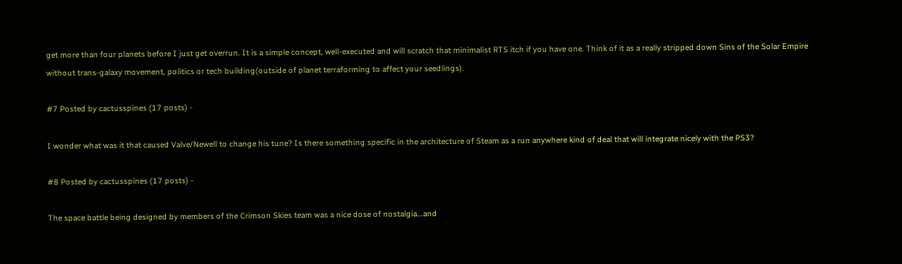get more than four planets before I just get overrun. It is a simple concept, well-executed and will scratch that minimalist RTS itch if you have one. Think of it as a really stripped down Sins of the Solar Empire without trans-galaxy movement, politics or tech building(outside of planet terraforming to affect your seedlings).

#7 Posted by cactusspines (17 posts) -

I wonder what was it that caused Valve/Newell to change his tune? Is there something specific in the architecture of Steam as a run anywhere kind of deal that will integrate nicely with the PS3?

#8 Posted by cactusspines (17 posts) -

The space battle being designed by members of the Crimson Skies team was a nice dose of nostalgia...and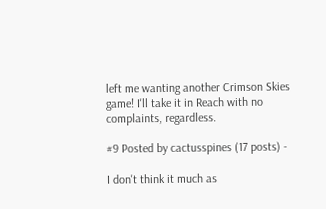left me wanting another Crimson Skies game! I'll take it in Reach with no complaints, regardless.

#9 Posted by cactusspines (17 posts) -

I don't think it much as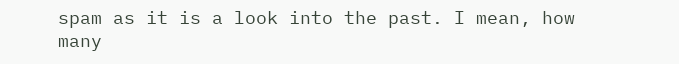spam as it is a look into the past. I mean, how many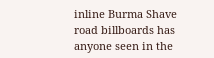inline Burma Shave road billboards has anyone seen in the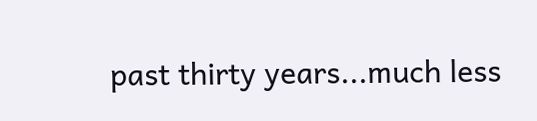past thirty years...much less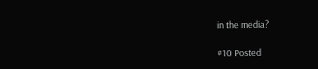in the media?

#10 Posted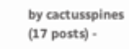by cactusspines (17 posts) -